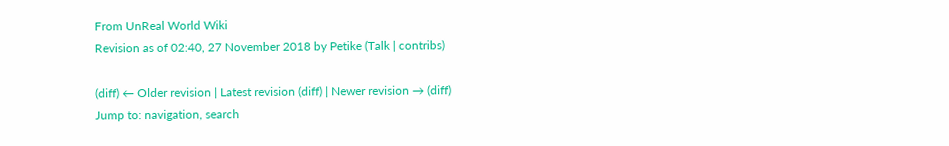From UnReal World Wiki
Revision as of 02:40, 27 November 2018 by Petike (Talk | contribs)

(diff) ← Older revision | Latest revision (diff) | Newer revision → (diff)
Jump to: navigation, search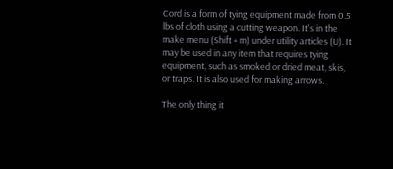Cord is a form of tying equipment made from 0.5 lbs of cloth using a cutting weapon. It's in the make menu (Shift + m) under utility articles (U). It may be used in any item that requires tying equipment, such as smoked or dried meat, skis, or traps. It is also used for making arrows.

The only thing it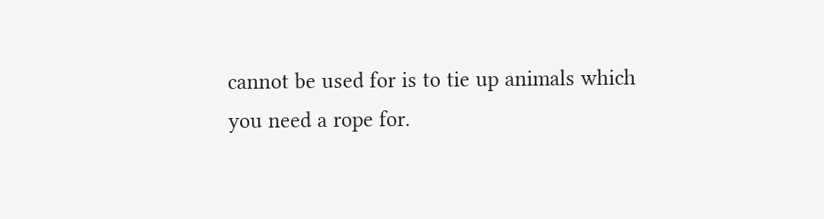cannot be used for is to tie up animals which you need a rope for.